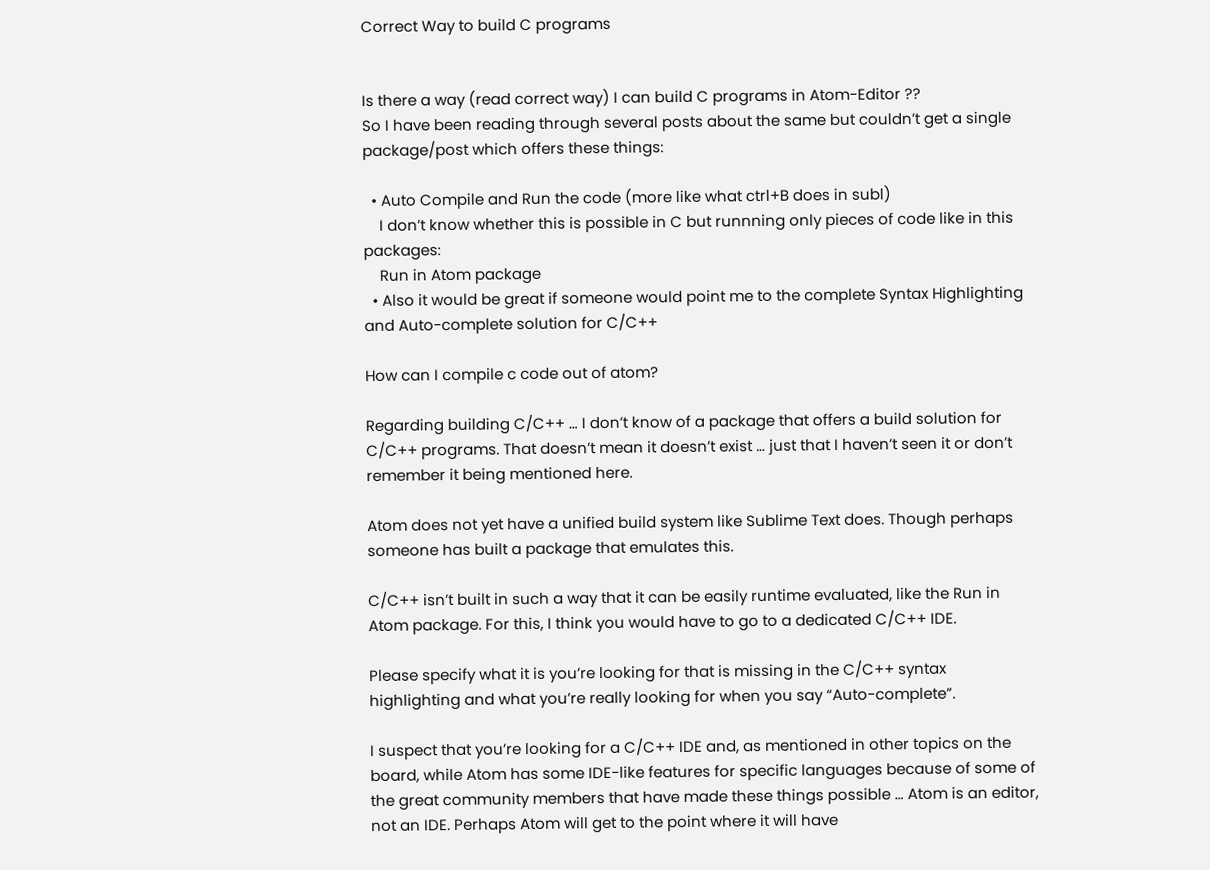Correct Way to build C programs


Is there a way (read correct way) I can build C programs in Atom-Editor ??
So I have been reading through several posts about the same but couldn’t get a single package/post which offers these things:

  • Auto Compile and Run the code (more like what ctrl+B does in subl)
    I don’t know whether this is possible in C but runnning only pieces of code like in this packages:
    Run in Atom package
  • Also it would be great if someone would point me to the complete Syntax Highlighting and Auto-complete solution for C/C++

How can I compile c code out of atom?

Regarding building C/C++ … I don’t know of a package that offers a build solution for C/C++ programs. That doesn’t mean it doesn’t exist … just that I haven’t seen it or don’t remember it being mentioned here.

Atom does not yet have a unified build system like Sublime Text does. Though perhaps someone has built a package that emulates this.

C/C++ isn’t built in such a way that it can be easily runtime evaluated, like the Run in Atom package. For this, I think you would have to go to a dedicated C/C++ IDE.

Please specify what it is you’re looking for that is missing in the C/C++ syntax highlighting and what you’re really looking for when you say “Auto-complete”.

I suspect that you’re looking for a C/C++ IDE and, as mentioned in other topics on the board, while Atom has some IDE-like features for specific languages because of some of the great community members that have made these things possible … Atom is an editor, not an IDE. Perhaps Atom will get to the point where it will have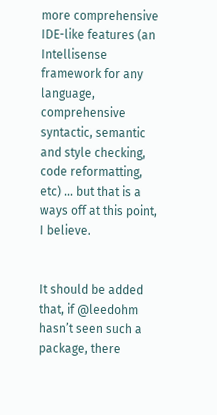more comprehensive IDE-like features (an Intellisense framework for any language, comprehensive syntactic, semantic and style checking, code reformatting, etc) … but that is a ways off at this point, I believe.


It should be added that, if @leedohm hasn’t seen such a package, there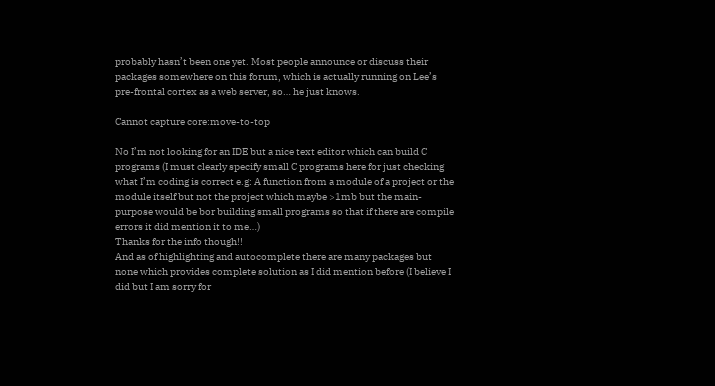probably hasn’t been one yet. Most people announce or discuss their packages somewhere on this forum, which is actually running on Lee’s pre-frontal cortex as a web server, so… he just knows.

Cannot capture core:move-to-top

No I’m not looking for an IDE but a nice text editor which can build C programs (I must clearly specify small C programs here for just checking what I’m coding is correct e.g: A function from a module of a project or the module itself but not the project which maybe >1mb but the main-purpose would be bor building small programs so that if there are compile errors it did mention it to me…)
Thanks for the info though!!
And as of highlighting and autocomplete there are many packages but none which provides complete solution as I did mention before (I believe I did but I am sorry for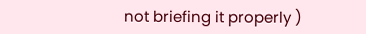not briefing it properly )